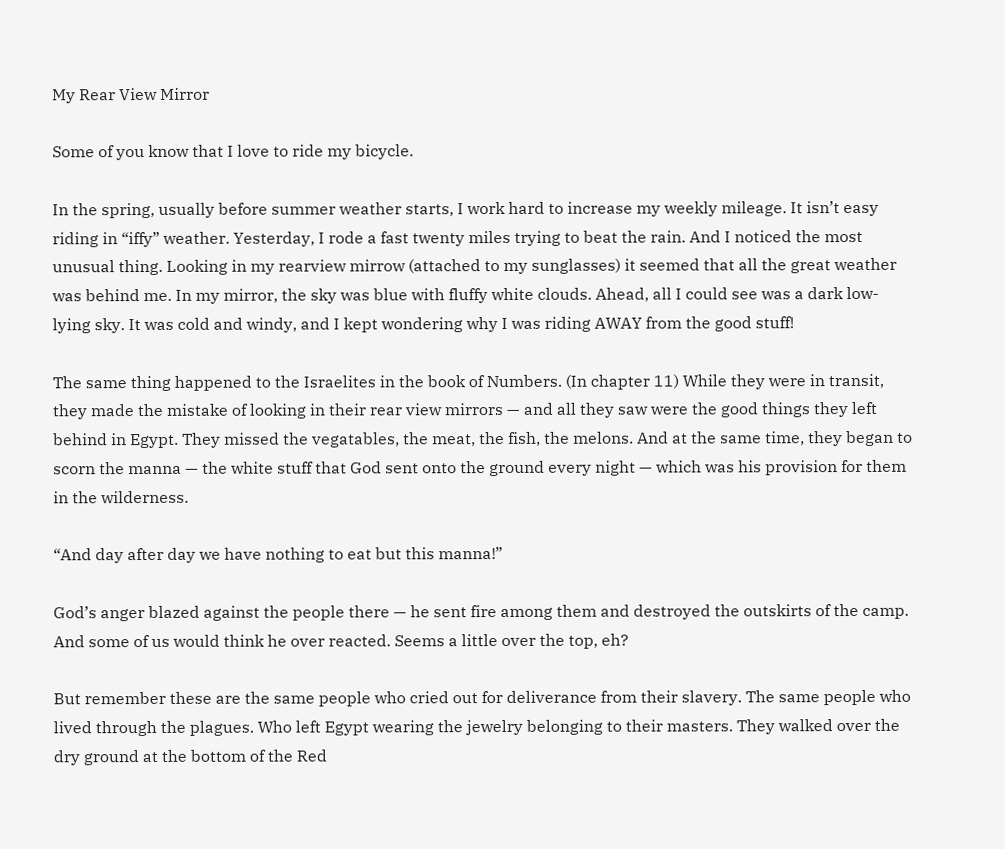My Rear View Mirror

Some of you know that I love to ride my bicycle.

In the spring, usually before summer weather starts, I work hard to increase my weekly mileage. It isn’t easy riding in “iffy” weather. Yesterday, I rode a fast twenty miles trying to beat the rain. And I noticed the most unusual thing. Looking in my rearview mirrow (attached to my sunglasses) it seemed that all the great weather was behind me. In my mirror, the sky was blue with fluffy white clouds. Ahead, all I could see was a dark low-lying sky. It was cold and windy, and I kept wondering why I was riding AWAY from the good stuff!

The same thing happened to the Israelites in the book of Numbers. (In chapter 11) While they were in transit, they made the mistake of looking in their rear view mirrors — and all they saw were the good things they left behind in Egypt. They missed the vegatables, the meat, the fish, the melons. And at the same time, they began to scorn the manna — the white stuff that God sent onto the ground every night — which was his provision for them in the wilderness.

“And day after day we have nothing to eat but this manna!”

God’s anger blazed against the people there — he sent fire among them and destroyed the outskirts of the camp. And some of us would think he over reacted. Seems a little over the top, eh?

But remember these are the same people who cried out for deliverance from their slavery. The same people who lived through the plagues. Who left Egypt wearing the jewelry belonging to their masters. They walked over the dry ground at the bottom of the Red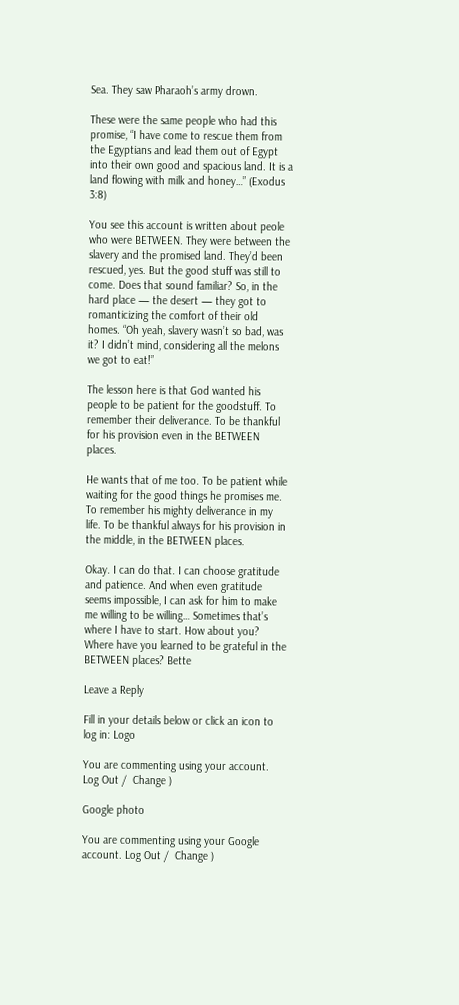Sea. They saw Pharaoh’s army drown.

These were the same people who had this promise, “I have come to rescue them from the Egyptians and lead them out of Egypt into their own good and spacious land. It is a land flowing with milk and honey…” (Exodus 3:8)

You see this account is written about peole who were BETWEEN. They were between the slavery and the promised land. They’d been rescued, yes. But the good stuff was still to come. Does that sound familiar? So, in the hard place — the desert — they got to romanticizing the comfort of their old homes. “Oh yeah, slavery wasn’t so bad, was it? I didn’t mind, considering all the melons we got to eat!”

The lesson here is that God wanted his people to be patient for the goodstuff. To remember their deliverance. To be thankful for his provision even in the BETWEEN places.

He wants that of me too. To be patient while waiting for the good things he promises me. To remember his mighty deliverance in my life. To be thankful always for his provision in the middle, in the BETWEEN places.

Okay. I can do that. I can choose gratitude and patience. And when even gratitude seems impossible, I can ask for him to make me willing to be willing… Sometimes that’s where I have to start. How about you? Where have you learned to be grateful in the BETWEEN places? Bette

Leave a Reply

Fill in your details below or click an icon to log in: Logo

You are commenting using your account. Log Out /  Change )

Google photo

You are commenting using your Google account. Log Out /  Change )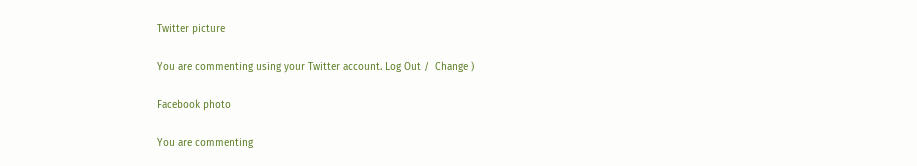Twitter picture

You are commenting using your Twitter account. Log Out /  Change )

Facebook photo

You are commenting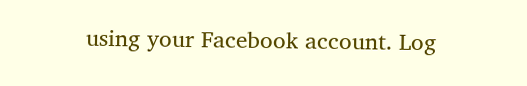using your Facebook account. Log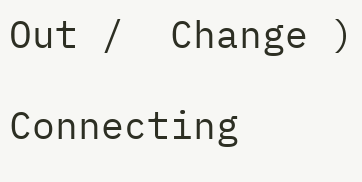Out /  Change )

Connecting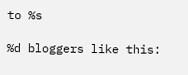to %s

%d bloggers like this: